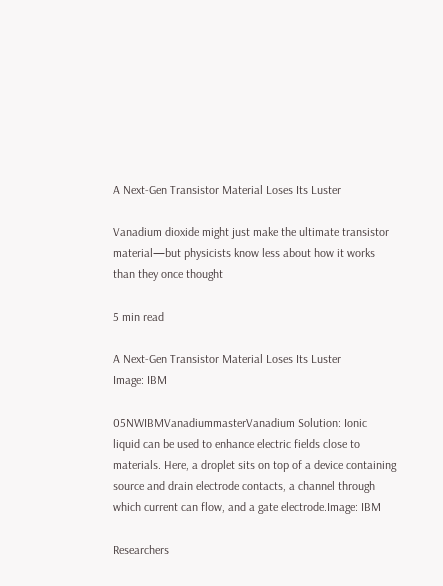A Next-Gen Transistor Material Loses Its Luster

Vanadium dioxide might just make the ultimate transistor material—but physicists know less about how it works than they once thought

5 min read

A Next-Gen Transistor Material Loses Its Luster
Image: IBM

05NWIBMVanadiummasterVanadium Solution: Ionic liquid can be used to enhance electric fields close to materials. Here, a droplet sits on top of a device containing source and drain electrode contacts, a channel through which current can flow, and a gate electrode.Image: IBM

Researchers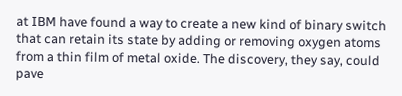at IBM have found a way to create a new kind of binary switch that can retain its state by adding or removing oxygen atoms from a thin film of metal oxide. The discovery, they say, could pave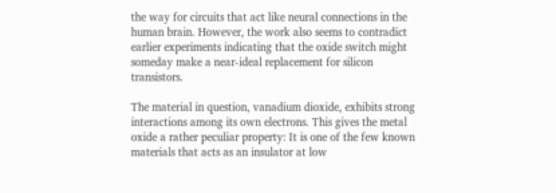the way for circuits that act like neural connections in the human brain. However, the work also seems to contradict earlier experiments indicating that the oxide switch might someday make a near-ideal replacement for silicon transistors.

The material in question, vanadium dioxide, exhibits strong interactions among its own electrons. This gives the metal oxide a rather peculiar property: It is one of the few known materials that acts as an insulator at low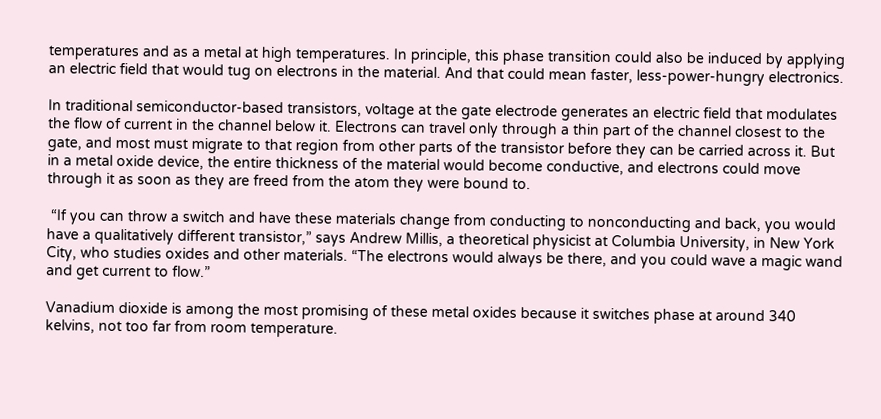temperatures and as a metal at high temperatures. In principle, this phase transition could also be induced by applying an electric field that would tug on electrons in the material. And that could mean faster, less-power-hungry electronics.

In traditional semiconductor-based transistors, voltage at the gate electrode generates an electric field that modulates the flow of current in the channel below it. Electrons can travel only through a thin part of the channel closest to the gate, and most must migrate to that region from other parts of the transistor before they can be carried across it. But in a metal oxide device, the entire thickness of the material would become conductive, and electrons could move through it as soon as they are freed from the atom they were bound to.

 “If you can throw a switch and have these materials change from conducting to nonconducting and back, you would have a qualitatively different transistor,” says Andrew Millis, a theoretical physicist at Columbia University, in New York City, who studies oxides and other materials. “The electrons would always be there, and you could wave a magic wand and get current to flow.”

Vanadium dioxide is among the most promising of these metal oxides because it switches phase at around 340 kelvins, not too far from room temperature.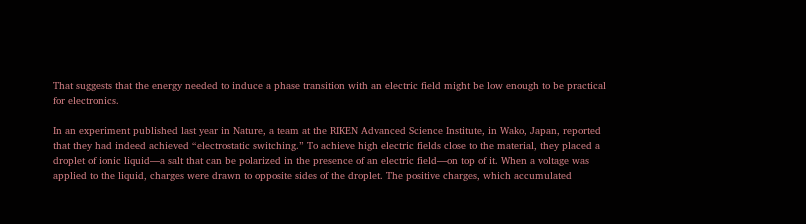That suggests that the energy needed to induce a phase transition with an electric field might be low enough to be practical for electronics.

In an experiment published last year in Nature, a team at the RIKEN Advanced Science Institute, in Wako, Japan, reported that they had indeed achieved “electrostatic switching.” To achieve high electric fields close to the material, they placed a droplet of ionic liquid—a salt that can be polarized in the presence of an electric field—on top of it. When a voltage was applied to the liquid, charges were drawn to opposite sides of the droplet. The positive charges, which accumulated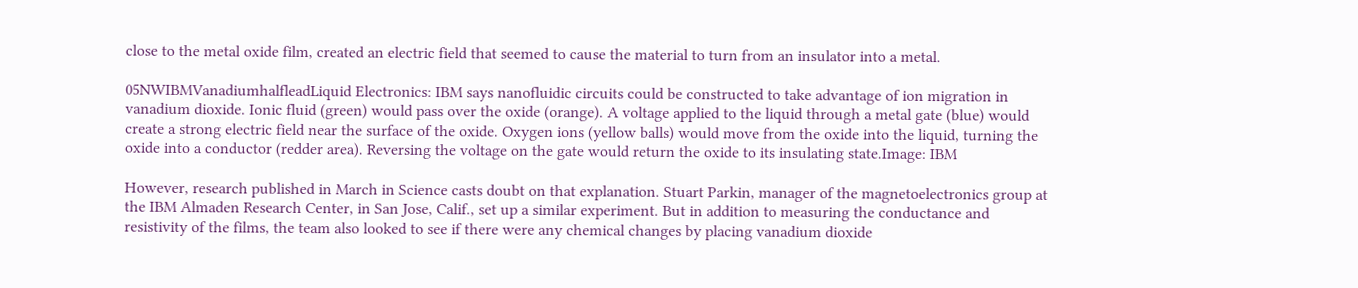close to the metal oxide film, created an electric field that seemed to cause the material to turn from an insulator into a metal.

05NWIBMVanadiumhalfleadLiquid Electronics: IBM says nanofluidic circuits could be constructed to take advantage of ion migration in vanadium dioxide. Ionic fluid (green) would pass over the oxide (orange). A voltage applied to the liquid through a metal gate (blue) would create a strong electric field near the surface of the oxide. Oxygen ions (yellow balls) would move from the oxide into the liquid, turning the oxide into a conductor (redder area). Reversing the voltage on the gate would return the oxide to its insulating state.Image: IBM

However, research published in March in Science casts doubt on that explanation. Stuart Parkin, manager of the magnetoelectronics group at the IBM Almaden Research Center, in San Jose, Calif., set up a similar experiment. But in addition to measuring the conductance and resistivity of the films, the team also looked to see if there were any chemical changes by placing vanadium dioxide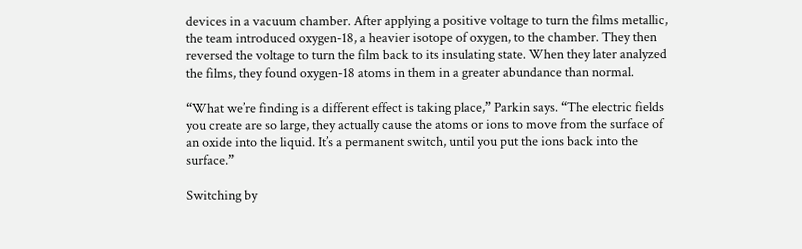devices in a vacuum chamber. After applying a positive voltage to turn the films metallic, the team introduced oxygen-18, a heavier isotope of oxygen, to the chamber. They then reversed the voltage to turn the film back to its insulating state. When they later analyzed the films, they found oxygen-18 atoms in them in a greater abundance than normal.

“What we’re finding is a different effect is taking place,” Parkin says. “The electric fields you create are so large, they actually cause the atoms or ions to move from the surface of an oxide into the liquid. It’s a permanent switch, until you put the ions back into the surface.”

Switching by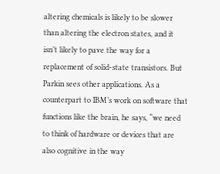altering chemicals is likely to be slower than altering the electron states, and it isn’t likely to pave the way for a replacement of solid-state transistors. But Parkin sees other applications. As a counterpart to IBM’s work on software that functions like the brain, he says, “we need to think of hardware or devices that are also cognitive in the way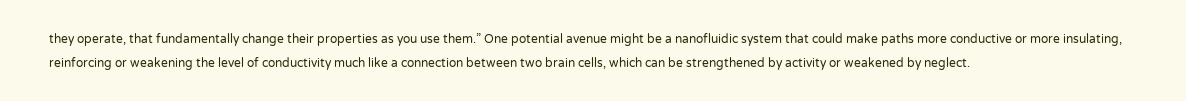they operate, that fundamentally change their properties as you use them.” One potential avenue might be a nanofluidic system that could make paths more conductive or more insulating, reinforcing or weakening the level of conductivity much like a connection between two brain cells, which can be strengthened by activity or weakened by neglect.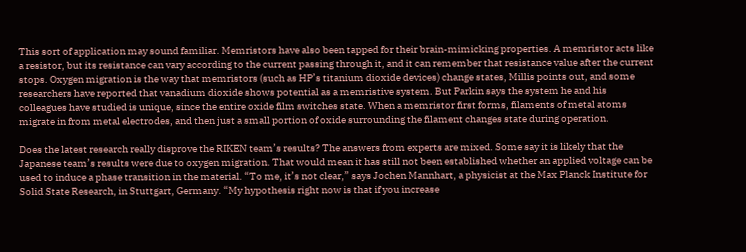This sort of application may sound familiar. Memristors have also been tapped for their brain-mimicking properties. A memristor acts like a resistor, but its resistance can vary according to the current passing through it, and it can remember that resistance value after the current stops. Oxygen migration is the way that memristors (such as HP’s titanium dioxide devices) change states, Millis points out, and some researchers have reported that vanadium dioxide shows potential as a memristive system. But Parkin says the system he and his colleagues have studied is unique, since the entire oxide film switches state. When a memristor first forms, filaments of metal atoms migrate in from metal electrodes, and then just a small portion of oxide surrounding the filament changes state during operation.

Does the latest research really disprove the RIKEN team’s results? The answers from experts are mixed. Some say it is likely that the Japanese team’s results were due to oxygen migration. That would mean it has still not been established whether an applied voltage can be used to induce a phase transition in the material. “To me, it’s not clear,” says Jochen Mannhart, a physicist at the Max Planck Institute for Solid State Research, in Stuttgart, Germany. “My hypothesis right now is that if you increase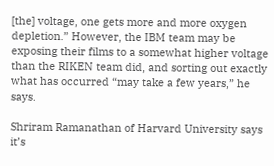[the] voltage, one gets more and more oxygen depletion.” However, the IBM team may be exposing their films to a somewhat higher voltage than the RIKEN team did, and sorting out exactly what has occurred “may take a few years,” he says.

Shriram Ramanathan of Harvard University says it’s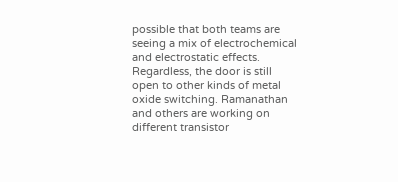possible that both teams are seeing a mix of electrochemical and electrostatic effects. Regardless, the door is still open to other kinds of metal oxide switching. Ramanathan and others are working on different transistor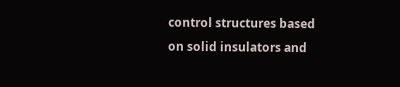control structures based on solid insulators and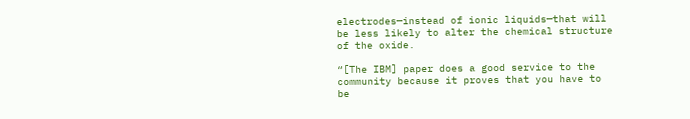electrodes—instead of ionic liquids—that will be less likely to alter the chemical structure of the oxide.

“[The IBM] paper does a good service to the community because it proves that you have to be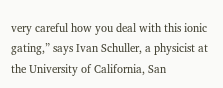very careful how you deal with this ionic gating,” says Ivan Schuller, a physicist at the University of California, San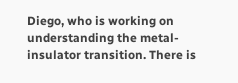Diego, who is working on understanding the metal-insulator transition. There is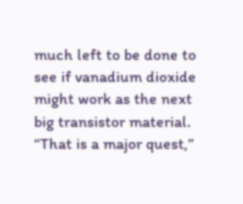much left to be done to see if vanadium dioxide might work as the next big transistor material. “That is a major quest,”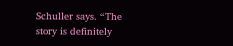Schuller says. “The story is definitely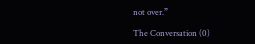not over.”

The Conversation (0)